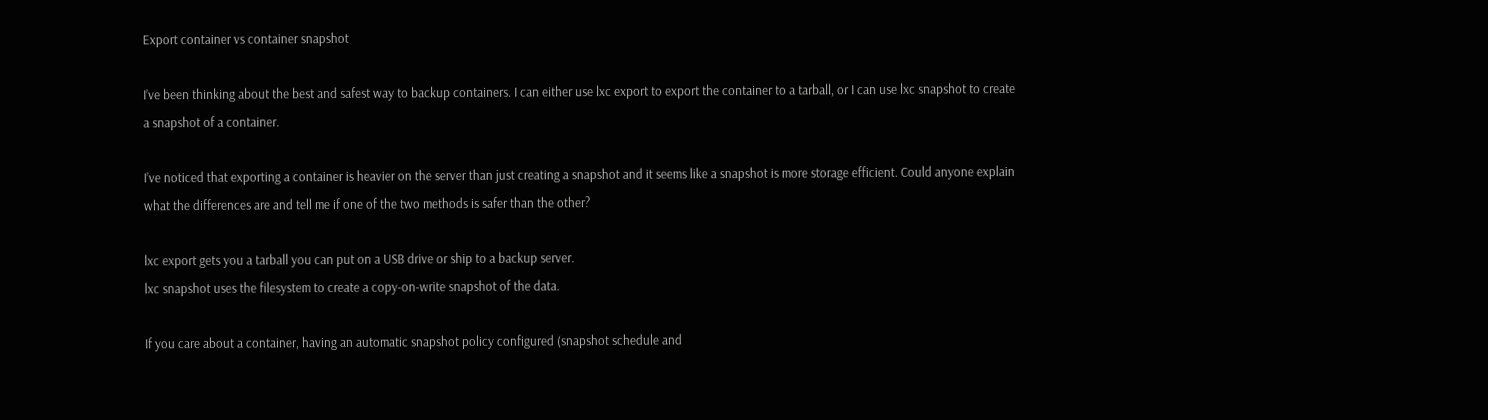Export container vs container snapshot

I’ve been thinking about the best and safest way to backup containers. I can either use lxc export to export the container to a tarball, or I can use lxc snapshot to create a snapshot of a container.

I’ve noticed that exporting a container is heavier on the server than just creating a snapshot and it seems like a snapshot is more storage efficient. Could anyone explain what the differences are and tell me if one of the two methods is safer than the other?

lxc export gets you a tarball you can put on a USB drive or ship to a backup server.
lxc snapshot uses the filesystem to create a copy-on-write snapshot of the data.

If you care about a container, having an automatic snapshot policy configured (snapshot schedule and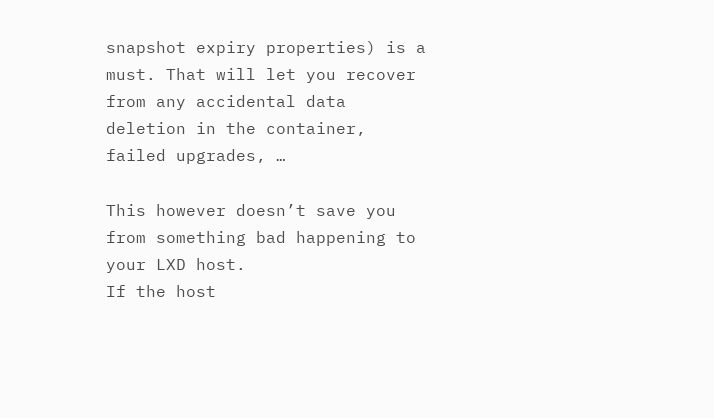snapshot expiry properties) is a must. That will let you recover from any accidental data deletion in the container, failed upgrades, …

This however doesn’t save you from something bad happening to your LXD host.
If the host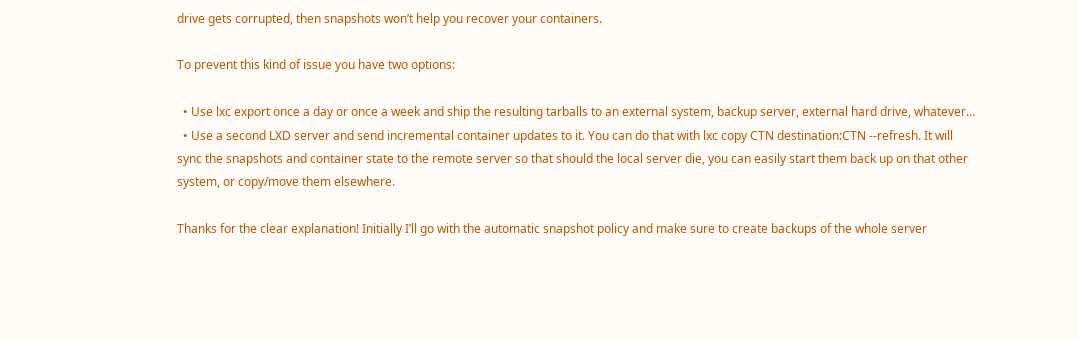drive gets corrupted, then snapshots won’t help you recover your containers.

To prevent this kind of issue you have two options:

  • Use lxc export once a day or once a week and ship the resulting tarballs to an external system, backup server, external hard drive, whatever…
  • Use a second LXD server and send incremental container updates to it. You can do that with lxc copy CTN destination:CTN --refresh. It will sync the snapshots and container state to the remote server so that should the local server die, you can easily start them back up on that other system, or copy/move them elsewhere.

Thanks for the clear explanation! Initially I’ll go with the automatic snapshot policy and make sure to create backups of the whole server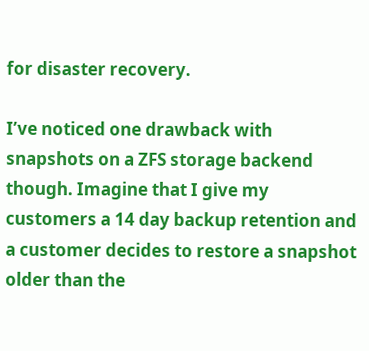for disaster recovery.

I’ve noticed one drawback with snapshots on a ZFS storage backend though. Imagine that I give my customers a 14 day backup retention and a customer decides to restore a snapshot older than the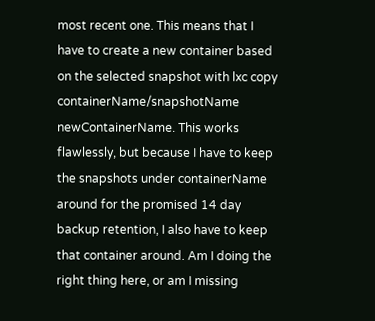most recent one. This means that I have to create a new container based on the selected snapshot with lxc copy containerName/snapshotName newContainerName. This works flawlessly, but because I have to keep the snapshots under containerName around for the promised 14 day backup retention, I also have to keep that container around. Am I doing the right thing here, or am I missing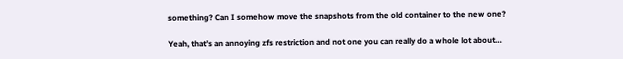something? Can I somehow move the snapshots from the old container to the new one?

Yeah, that’s an annoying zfs restriction and not one you can really do a whole lot about…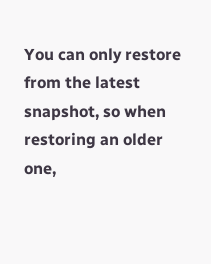You can only restore from the latest snapshot, so when restoring an older one,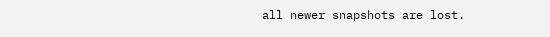all newer snapshots are lost.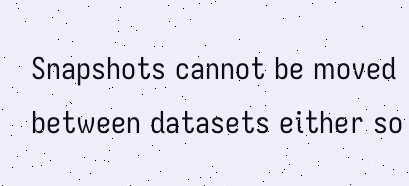Snapshots cannot be moved between datasets either so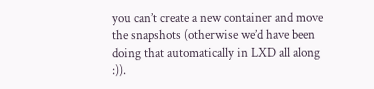you can’t create a new container and move the snapshots (otherwise we’d have been doing that automatically in LXD all along :)).